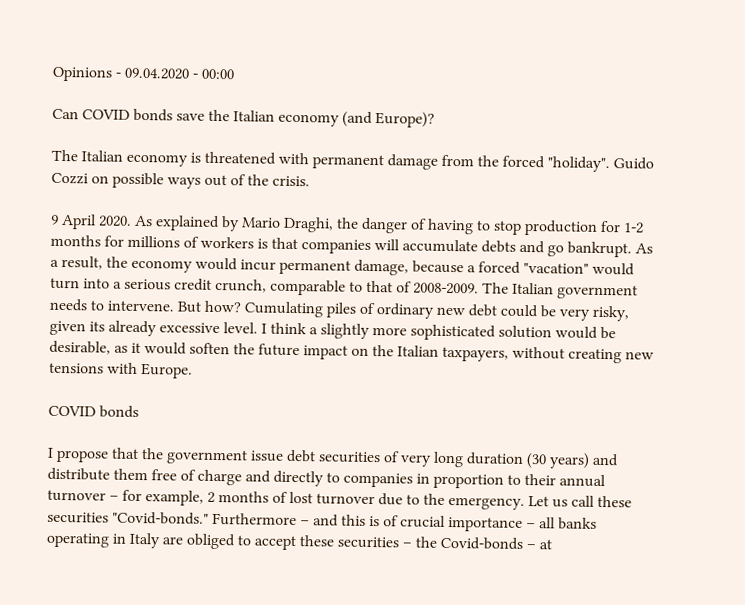Opinions - 09.04.2020 - 00:00

Can COVID bonds save the Italian economy (and Europe)?

The Italian economy is threatened with permanent damage from the forced "holiday". Guido Cozzi on possible ways out of the crisis.

9 April 2020. As explained by Mario Draghi, the danger of having to stop production for 1-2 months for millions of workers is that companies will accumulate debts and go bankrupt. As a result, the economy would incur permanent damage, because a forced "vacation" would turn into a serious credit crunch, comparable to that of 2008-2009. The Italian government needs to intervene. But how? Cumulating piles of ordinary new debt could be very risky, given its already excessive level. I think a slightly more sophisticated solution would be desirable, as it would soften the future impact on the Italian taxpayers, without creating new tensions with Europe.

COVID bonds

I propose that the government issue debt securities of very long duration (30 years) and distribute them free of charge and directly to companies in proportion to their annual turnover – for example, 2 months of lost turnover due to the emergency. Let us call these securities "Covid-bonds." Furthermore – and this is of crucial importance – all banks operating in Italy are obliged to accept these securities – the Covid-bonds – at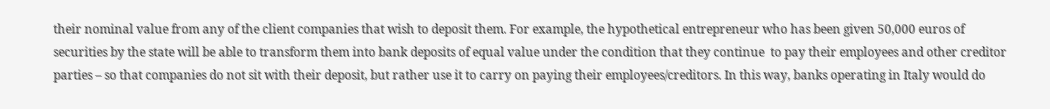their nominal value from any of the client companies that wish to deposit them. For example, the hypothetical entrepreneur who has been given 50,000 euros of securities by the state will be able to transform them into bank deposits of equal value under the condition that they continue  to pay their employees and other creditor parties – so that companies do not sit with their deposit, but rather use it to carry on paying their employees/creditors. In this way, banks operating in Italy would do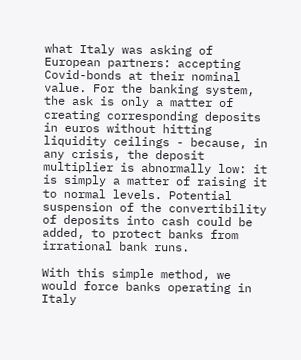what Italy was asking of European partners: accepting Covid-bonds at their nominal value. For the banking system, the ask is only a matter of creating corresponding deposits in euros without hitting liquidity ceilings - because, in any crisis, the deposit multiplier is abnormally low: it is simply a matter of raising it to normal levels. Potential suspension of the convertibility of deposits into cash could be added, to protect banks from irrational bank runs.

With this simple method, we would force banks operating in Italy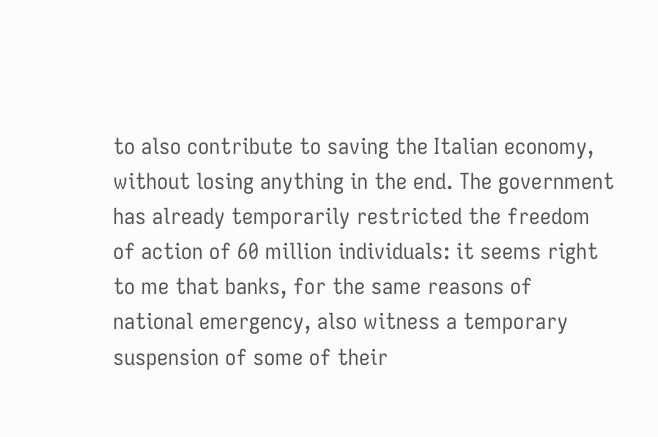to also contribute to saving the Italian economy, without losing anything in the end. The government has already temporarily restricted the freedom of action of 60 million individuals: it seems right to me that banks, for the same reasons of national emergency, also witness a temporary suspension of some of their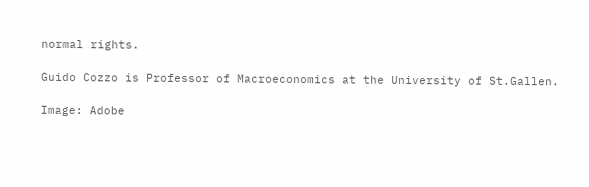normal rights.

Guido Cozzo is Professor of Macroeconomics at the University of St.Gallen.

Image: Adobe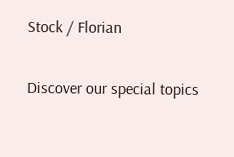Stock / Florian

Discover our special topics